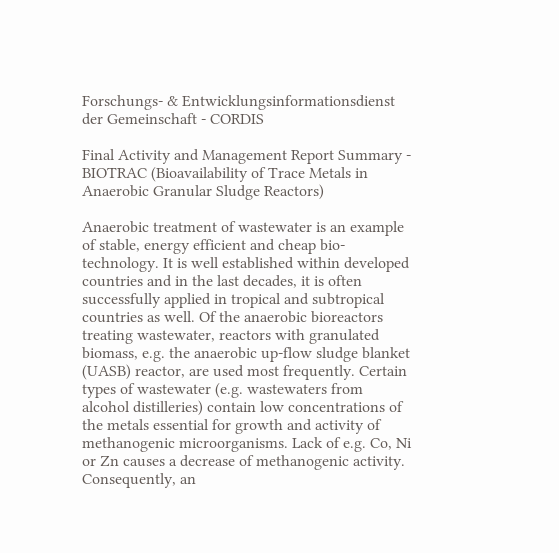Forschungs- & Entwicklungsinformationsdienst der Gemeinschaft - CORDIS

Final Activity and Management Report Summary - BIOTRAC (Bioavailability of Trace Metals in Anaerobic Granular Sludge Reactors)

Anaerobic treatment of wastewater is an example of stable, energy efficient and cheap bio-technology. It is well established within developed countries and in the last decades, it is often successfully applied in tropical and subtropical countries as well. Of the anaerobic bioreactors treating wastewater, reactors with granulated biomass, e.g. the anaerobic up-flow sludge blanket (UASB) reactor, are used most frequently. Certain types of wastewater (e.g. wastewaters from alcohol distilleries) contain low concentrations of the metals essential for growth and activity of methanogenic microorganisms. Lack of e.g. Co, Ni or Zn causes a decrease of methanogenic activity. Consequently, an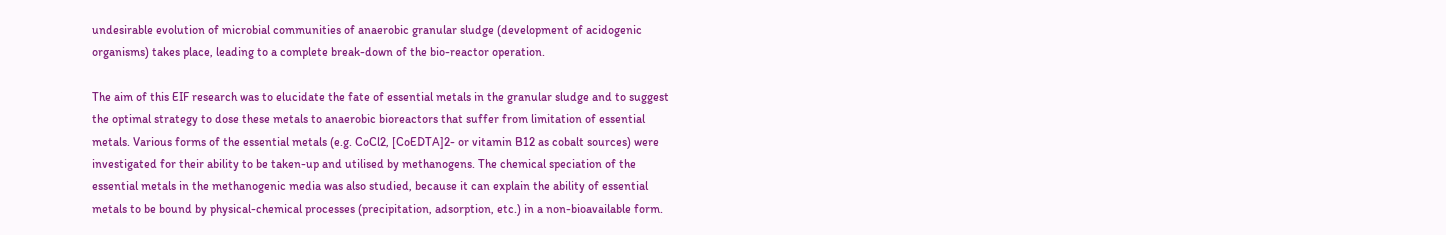undesirable evolution of microbial communities of anaerobic granular sludge (development of acidogenic organisms) takes place, leading to a complete break-down of the bio-reactor operation.

The aim of this EIF research was to elucidate the fate of essential metals in the granular sludge and to suggest the optimal strategy to dose these metals to anaerobic bioreactors that suffer from limitation of essential metals. Various forms of the essential metals (e.g. CoCl2, [CoEDTA]2- or vitamin B12 as cobalt sources) were investigated for their ability to be taken-up and utilised by methanogens. The chemical speciation of the essential metals in the methanogenic media was also studied, because it can explain the ability of essential metals to be bound by physical-chemical processes (precipitation, adsorption, etc.) in a non-bioavailable form.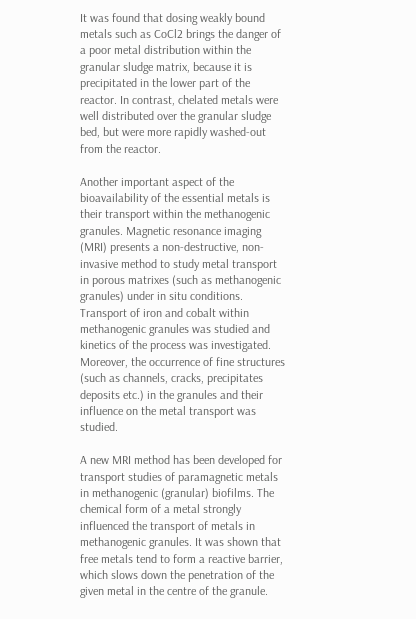It was found that dosing weakly bound metals such as CoCl2 brings the danger of a poor metal distribution within the granular sludge matrix, because it is precipitated in the lower part of the reactor. In contrast, chelated metals were well distributed over the granular sludge bed, but were more rapidly washed-out from the reactor.

Another important aspect of the bioavailability of the essential metals is their transport within the methanogenic granules. Magnetic resonance imaging (MRI) presents a non-destructive, non-invasive method to study metal transport in porous matrixes (such as methanogenic granules) under in situ conditions. Transport of iron and cobalt within methanogenic granules was studied and kinetics of the process was investigated. Moreover, the occurrence of fine structures (such as channels, cracks, precipitates deposits etc.) in the granules and their influence on the metal transport was studied.

A new MRI method has been developed for transport studies of paramagnetic metals in methanogenic (granular) biofilms. The chemical form of a metal strongly influenced the transport of metals in methanogenic granules. It was shown that free metals tend to form a reactive barrier, which slows down the penetration of the given metal in the centre of the granule.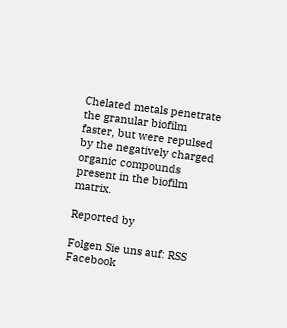Chelated metals penetrate the granular biofilm faster, but were repulsed by the negatively charged organic compounds present in the biofilm matrix.

Reported by

Folgen Sie uns auf: RSS Facebook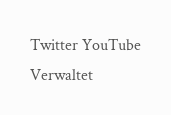Twitter YouTube Verwaltet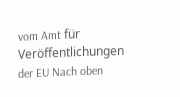vom Amt für Veröffentlichungen der EU Nach oben